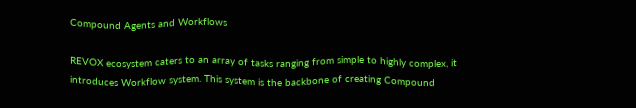Compound Agents and Workflows

REVOX ecosystem caters to an array of tasks ranging from simple to highly complex, it introduces Workflow system. This system is the backbone of creating Compound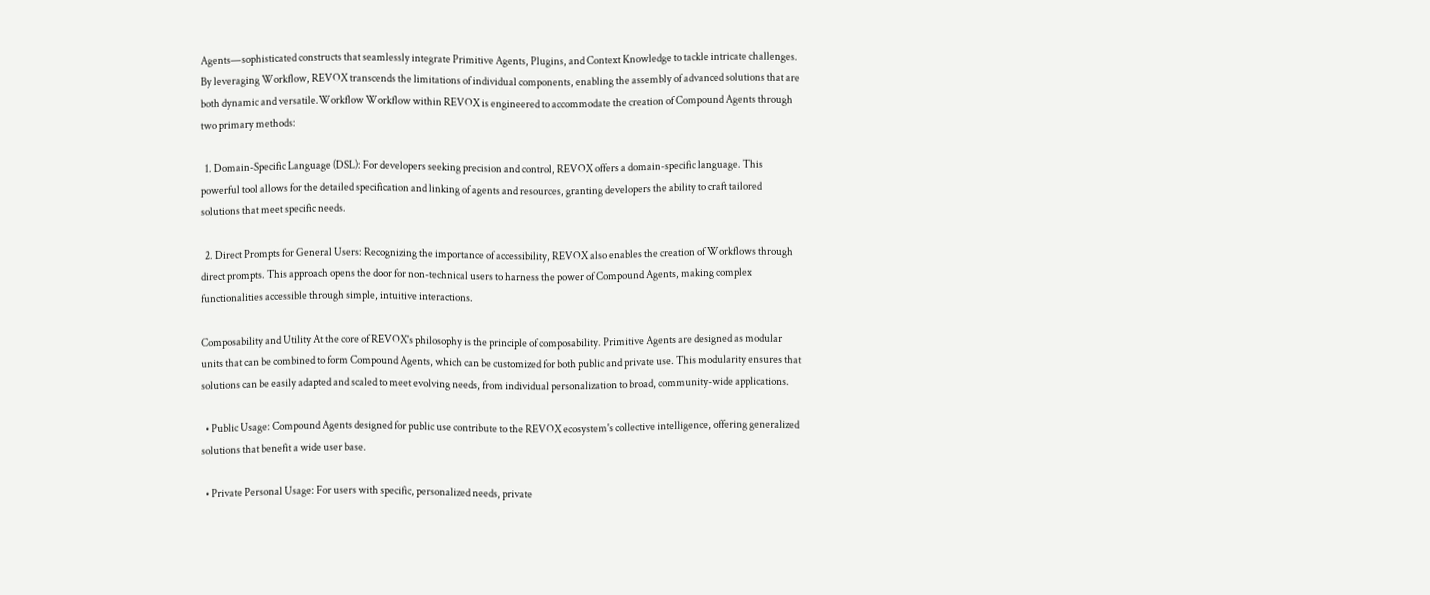Agents—sophisticated constructs that seamlessly integrate Primitive Agents, Plugins, and Context Knowledge to tackle intricate challenges. By leveraging Workflow, REVOX transcends the limitations of individual components, enabling the assembly of advanced solutions that are both dynamic and versatile.Workflow Workflow within REVOX is engineered to accommodate the creation of Compound Agents through two primary methods:

  1. Domain-Specific Language (DSL): For developers seeking precision and control, REVOX offers a domain-specific language. This powerful tool allows for the detailed specification and linking of agents and resources, granting developers the ability to craft tailored solutions that meet specific needs.

  2. Direct Prompts for General Users: Recognizing the importance of accessibility, REVOX also enables the creation of Workflows through direct prompts. This approach opens the door for non-technical users to harness the power of Compound Agents, making complex functionalities accessible through simple, intuitive interactions.

Composability and Utility At the core of REVOX's philosophy is the principle of composability. Primitive Agents are designed as modular units that can be combined to form Compound Agents, which can be customized for both public and private use. This modularity ensures that solutions can be easily adapted and scaled to meet evolving needs, from individual personalization to broad, community-wide applications.

  • Public Usage: Compound Agents designed for public use contribute to the REVOX ecosystem's collective intelligence, offering generalized solutions that benefit a wide user base.

  • Private Personal Usage: For users with specific, personalized needs, private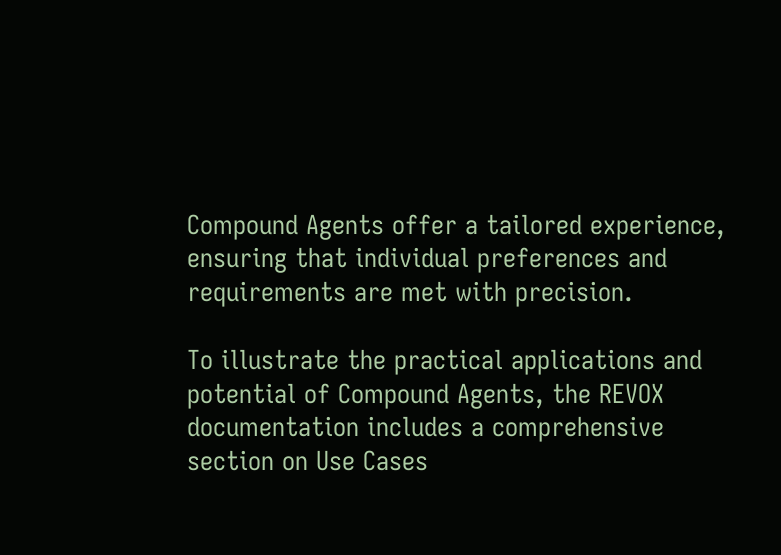Compound Agents offer a tailored experience, ensuring that individual preferences and requirements are met with precision.

To illustrate the practical applications and potential of Compound Agents, the REVOX documentation includes a comprehensive section on Use Cases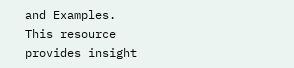and Examples. This resource provides insight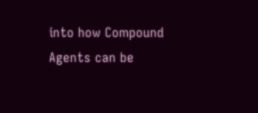into how Compound Agents can be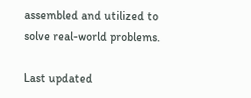assembled and utilized to solve real-world problems.

Last updated